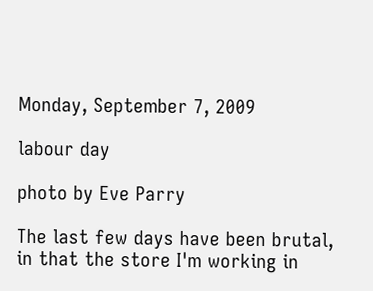Monday, September 7, 2009

labour day

photo by Eve Parry

The last few days have been brutal, in that the store I'm working in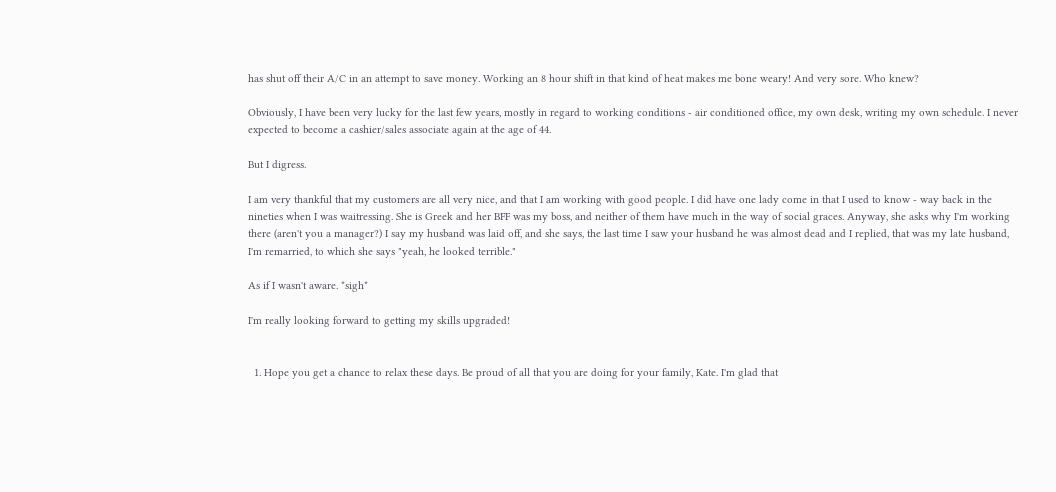has shut off their A/C in an attempt to save money. Working an 8 hour shift in that kind of heat makes me bone weary! And very sore. Who knew?

Obviously, I have been very lucky for the last few years, mostly in regard to working conditions - air conditioned office, my own desk, writing my own schedule. I never expected to become a cashier/sales associate again at the age of 44.

But I digress.

I am very thankful that my customers are all very nice, and that I am working with good people. I did have one lady come in that I used to know - way back in the nineties when I was waitressing. She is Greek and her BFF was my boss, and neither of them have much in the way of social graces. Anyway, she asks why I'm working there (aren't you a manager?) I say my husband was laid off, and she says, the last time I saw your husband he was almost dead and I replied, that was my late husband, I'm remarried, to which she says "yeah, he looked terrible."

As if I wasn't aware. *sigh*

I'm really looking forward to getting my skills upgraded!


  1. Hope you get a chance to relax these days. Be proud of all that you are doing for your family, Kate. I'm glad that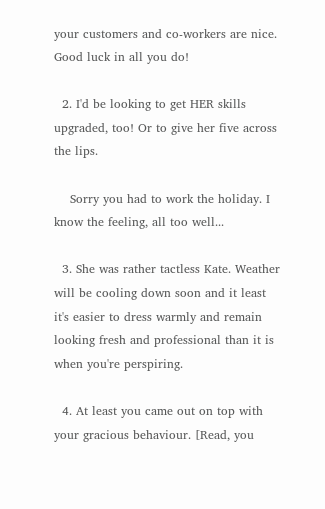your customers and co-workers are nice. Good luck in all you do!

  2. I'd be looking to get HER skills upgraded, too! Or to give her five across the lips.

    Sorry you had to work the holiday. I know the feeling, all too well...

  3. She was rather tactless Kate. Weather will be cooling down soon and it least it's easier to dress warmly and remain looking fresh and professional than it is when you're perspiring.

  4. At least you came out on top with your gracious behaviour. [Read, you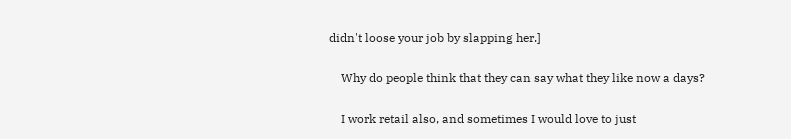didn't loose your job by slapping her.]

    Why do people think that they can say what they like now a days?

    I work retail also, and sometimes I would love to just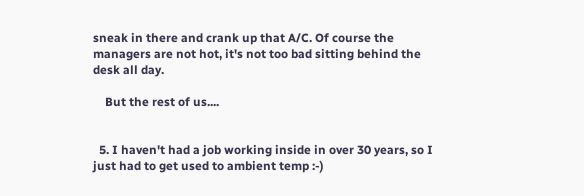sneak in there and crank up that A/C. Of course the managers are not hot, it's not too bad sitting behind the desk all day.

    But the rest of us....


  5. I haven't had a job working inside in over 30 years, so I just had to get used to ambient temp :-)